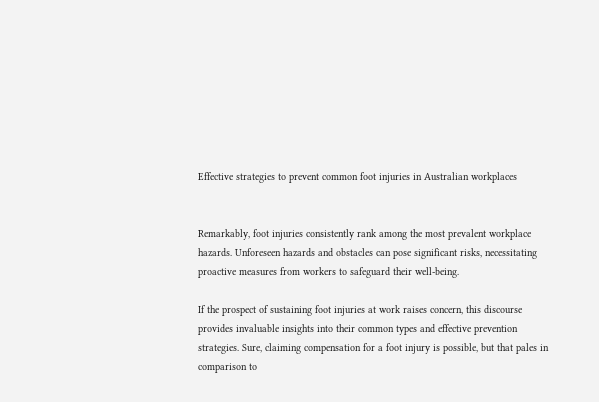Effective strategies to prevent common foot injuries in Australian workplaces


Remarkably, foot injuries consistently rank among the most prevalent workplace hazards. Unforeseen hazards and obstacles can pose significant risks, necessitating proactive measures from workers to safeguard their well-being.

If the prospect of sustaining foot injuries at work raises concern, this discourse provides invaluable insights into their common types and effective prevention strategies. Sure, claiming compensation for a foot injury is possible, but that pales in comparison to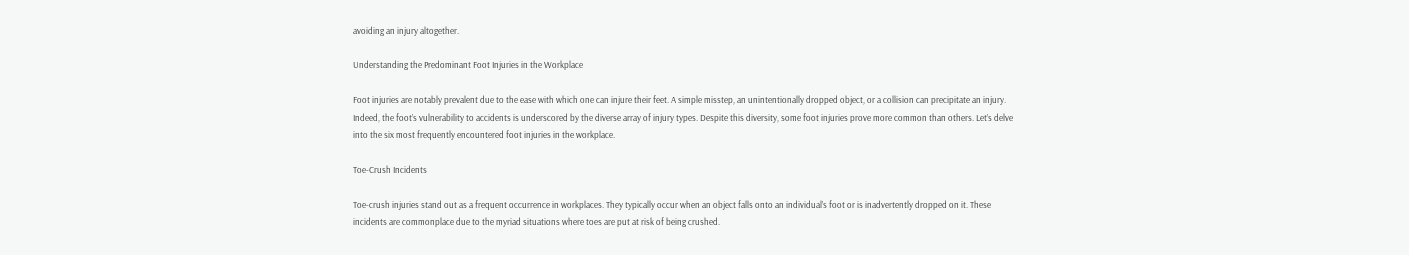avoiding an injury altogether.

Understanding the Predominant Foot Injuries in the Workplace

Foot injuries are notably prevalent due to the ease with which one can injure their feet. A simple misstep, an unintentionally dropped object, or a collision can precipitate an injury. Indeed, the foot’s vulnerability to accidents is underscored by the diverse array of injury types. Despite this diversity, some foot injuries prove more common than others. Let’s delve into the six most frequently encountered foot injuries in the workplace.

Toe-Crush Incidents

Toe-crush injuries stand out as a frequent occurrence in workplaces. They typically occur when an object falls onto an individual’s foot or is inadvertently dropped on it. These incidents are commonplace due to the myriad situations where toes are put at risk of being crushed.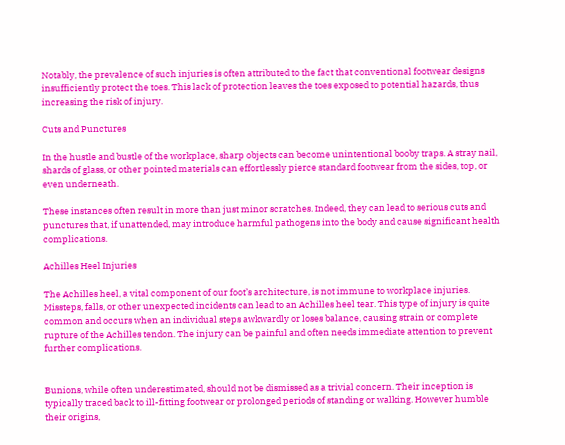Notably, the prevalence of such injuries is often attributed to the fact that conventional footwear designs insufficiently protect the toes. This lack of protection leaves the toes exposed to potential hazards, thus increasing the risk of injury.

Cuts and Punctures

In the hustle and bustle of the workplace, sharp objects can become unintentional booby traps. A stray nail, shards of glass, or other pointed materials can effortlessly pierce standard footwear from the sides, top, or even underneath.

These instances often result in more than just minor scratches. Indeed, they can lead to serious cuts and punctures that, if unattended, may introduce harmful pathogens into the body and cause significant health complications.

Achilles Heel Injuries

The Achilles heel, a vital component of our foot’s architecture, is not immune to workplace injuries. Missteps, falls, or other unexpected incidents can lead to an Achilles heel tear. This type of injury is quite common and occurs when an individual steps awkwardly or loses balance, causing strain or complete rupture of the Achilles tendon. The injury can be painful and often needs immediate attention to prevent further complications.


Bunions, while often underestimated, should not be dismissed as a trivial concern. Their inception is typically traced back to ill-fitting footwear or prolonged periods of standing or walking. However humble their origins,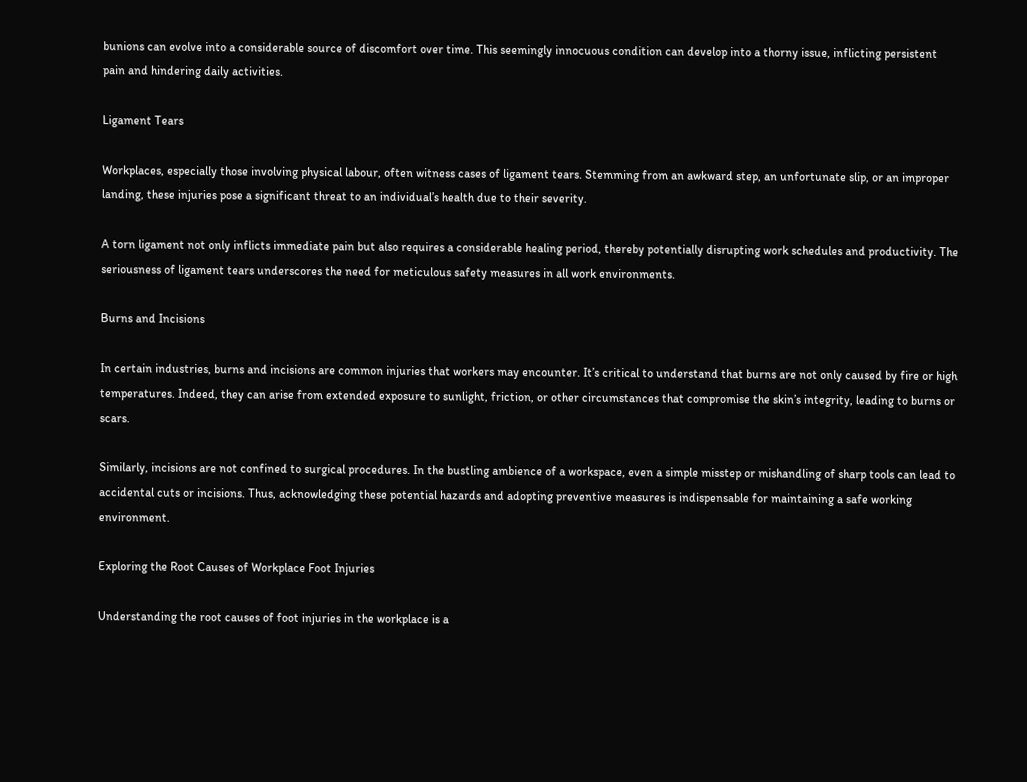bunions can evolve into a considerable source of discomfort over time. This seemingly innocuous condition can develop into a thorny issue, inflicting persistent pain and hindering daily activities.

Ligament Tears

Workplaces, especially those involving physical labour, often witness cases of ligament tears. Stemming from an awkward step, an unfortunate slip, or an improper landing, these injuries pose a significant threat to an individual’s health due to their severity.

A torn ligament not only inflicts immediate pain but also requires a considerable healing period, thereby potentially disrupting work schedules and productivity. The seriousness of ligament tears underscores the need for meticulous safety measures in all work environments.

Burns and Incisions

In certain industries, burns and incisions are common injuries that workers may encounter. It’s critical to understand that burns are not only caused by fire or high temperatures. Indeed, they can arise from extended exposure to sunlight, friction, or other circumstances that compromise the skin’s integrity, leading to burns or scars.

Similarly, incisions are not confined to surgical procedures. In the bustling ambience of a workspace, even a simple misstep or mishandling of sharp tools can lead to accidental cuts or incisions. Thus, acknowledging these potential hazards and adopting preventive measures is indispensable for maintaining a safe working environment.

Exploring the Root Causes of Workplace Foot Injuries

Understanding the root causes of foot injuries in the workplace is a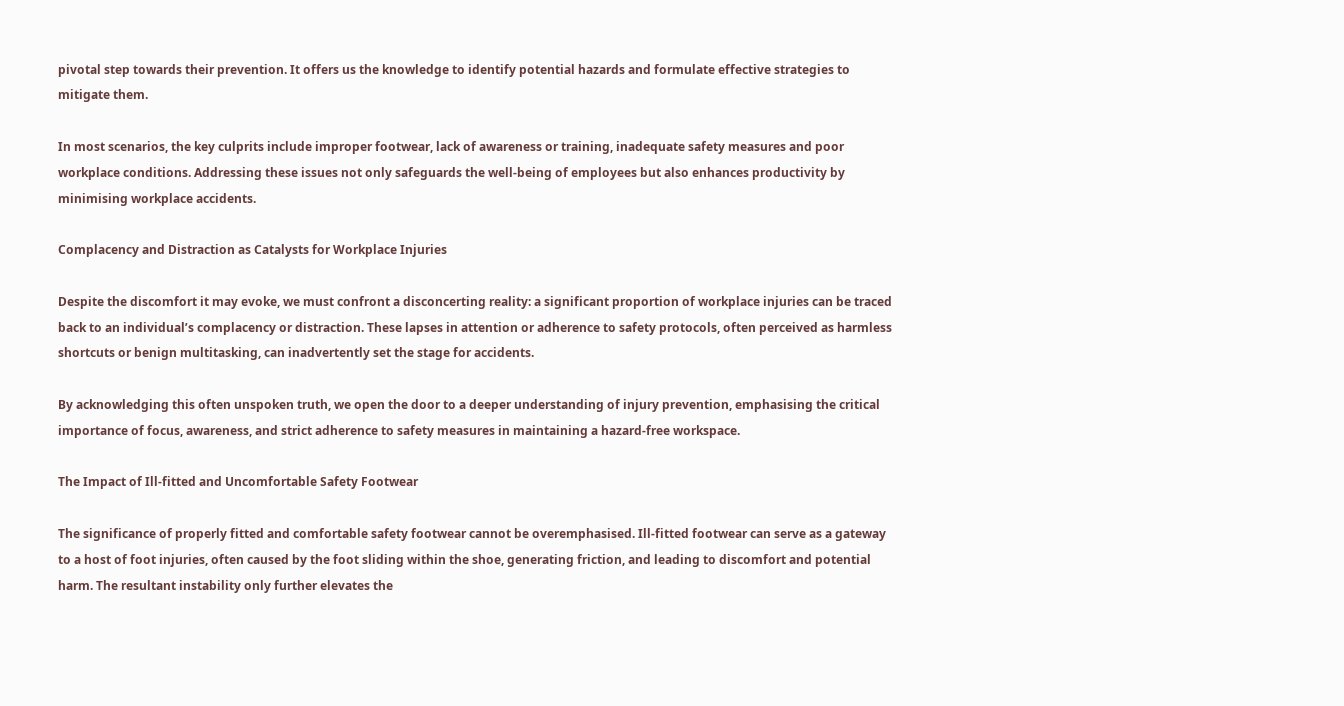pivotal step towards their prevention. It offers us the knowledge to identify potential hazards and formulate effective strategies to mitigate them.

In most scenarios, the key culprits include improper footwear, lack of awareness or training, inadequate safety measures and poor workplace conditions. Addressing these issues not only safeguards the well-being of employees but also enhances productivity by minimising workplace accidents.

Complacency and Distraction as Catalysts for Workplace Injuries

Despite the discomfort it may evoke, we must confront a disconcerting reality: a significant proportion of workplace injuries can be traced back to an individual’s complacency or distraction. These lapses in attention or adherence to safety protocols, often perceived as harmless shortcuts or benign multitasking, can inadvertently set the stage for accidents.

By acknowledging this often unspoken truth, we open the door to a deeper understanding of injury prevention, emphasising the critical importance of focus, awareness, and strict adherence to safety measures in maintaining a hazard-free workspace.

The Impact of Ill-fitted and Uncomfortable Safety Footwear

The significance of properly fitted and comfortable safety footwear cannot be overemphasised. Ill-fitted footwear can serve as a gateway to a host of foot injuries, often caused by the foot sliding within the shoe, generating friction, and leading to discomfort and potential harm. The resultant instability only further elevates the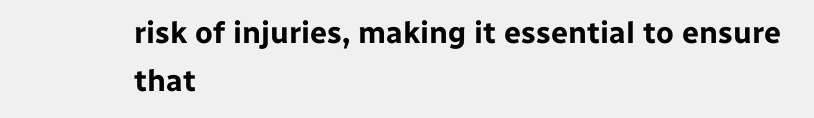risk of injuries, making it essential to ensure that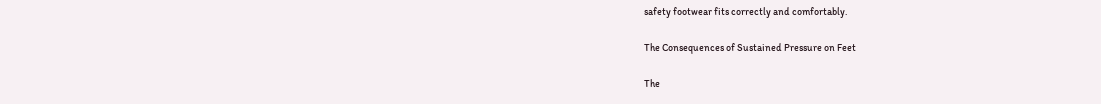safety footwear fits correctly and comfortably.

The Consequences of Sustained Pressure on Feet

The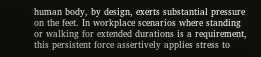human body, by design, exerts substantial pressure on the feet. In workplace scenarios where standing or walking for extended durations is a requirement, this persistent force assertively applies stress to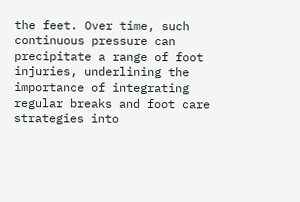the feet. Over time, such continuous pressure can precipitate a range of foot injuries, underlining the importance of integrating regular breaks and foot care strategies into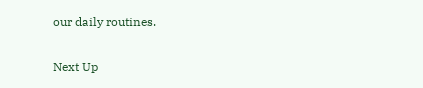our daily routines.

Next Up